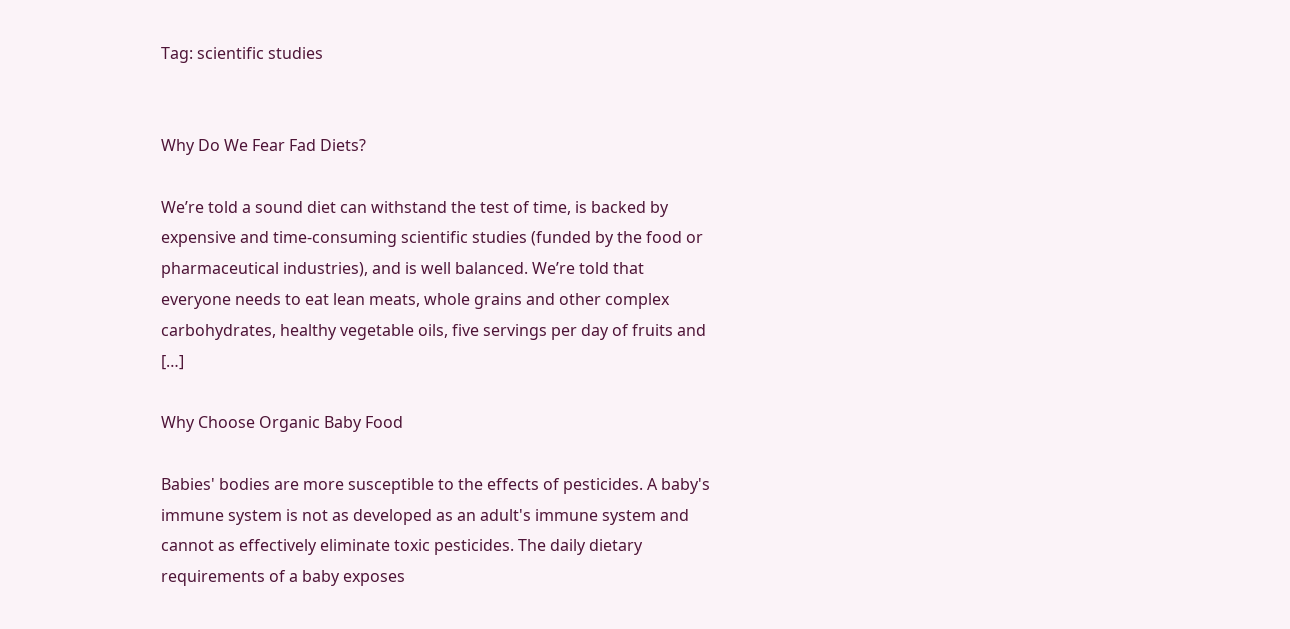Tag: scientific studies


Why Do We Fear Fad Diets?

We’re told a sound diet can withstand the test of time, is backed by expensive and time-consuming scientific studies (funded by the food or pharmaceutical industries), and is well balanced. We’re told that everyone needs to eat lean meats, whole grains and other complex carbohydrates, healthy vegetable oils, five servings per day of fruits and […]

Why Choose Organic Baby Food

Babies' bodies are more susceptible to the effects of pesticides. A baby's immune system is not as developed as an adult's immune system and cannot as effectively eliminate toxic pesticides. The daily dietary requirements of a baby exposes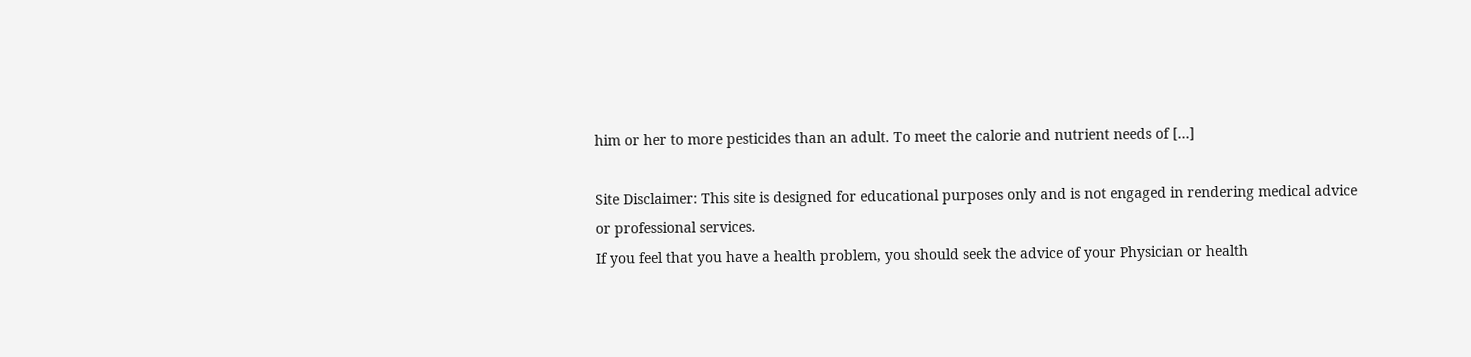him or her to more pesticides than an adult. To meet the calorie and nutrient needs of […]

Site Disclaimer: This site is designed for educational purposes only and is not engaged in rendering medical advice or professional services.
If you feel that you have a health problem, you should seek the advice of your Physician or health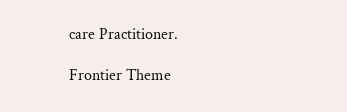care Practitioner.

Frontier Theme